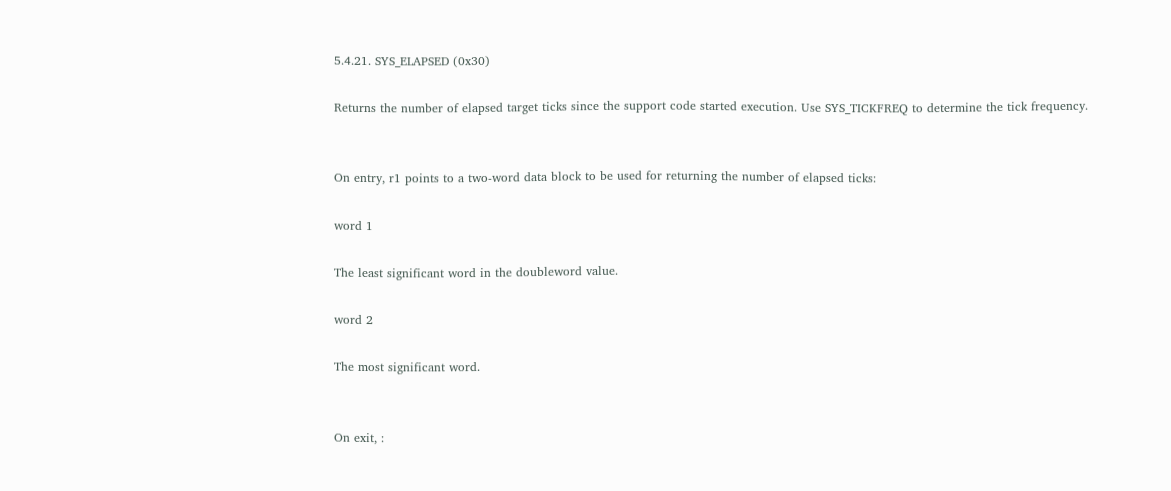5.4.21. SYS_ELAPSED (0x30)

Returns the number of elapsed target ticks since the support code started execution. Use SYS_TICKFREQ to determine the tick frequency.


On entry, r1 points to a two-word data block to be used for returning the number of elapsed ticks:

word 1

The least significant word in the doubleword value.

word 2

The most significant word.


On exit, :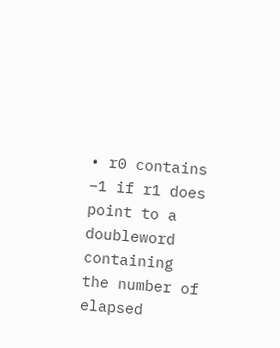• r0 contains –1 if r1 does point to a doubleword containing the number of elapsed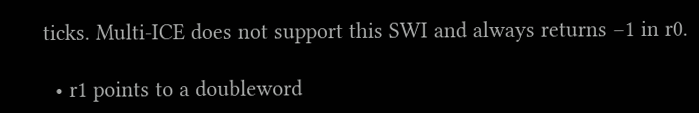ticks. Multi-ICE does not support this SWI and always returns –1 in r0.

  • r1 points to a doubleword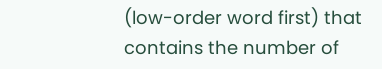(low-order word first) that contains the number of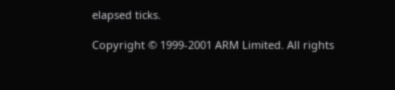elapsed ticks.

Copyright © 1999-2001 ARM Limited. All rights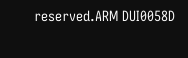reserved.ARM DUI0058D